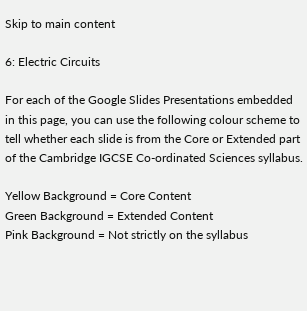Skip to main content

6: Electric Circuits

For each of the Google Slides Presentations embedded in this page, you can use the following colour scheme to tell whether each slide is from the Core or Extended part of the Cambridge IGCSE Co-ordinated Sciences syllabus.

Yellow Background = Core Content
Green Background = Extended Content
Pink Background = Not strictly on the syllabus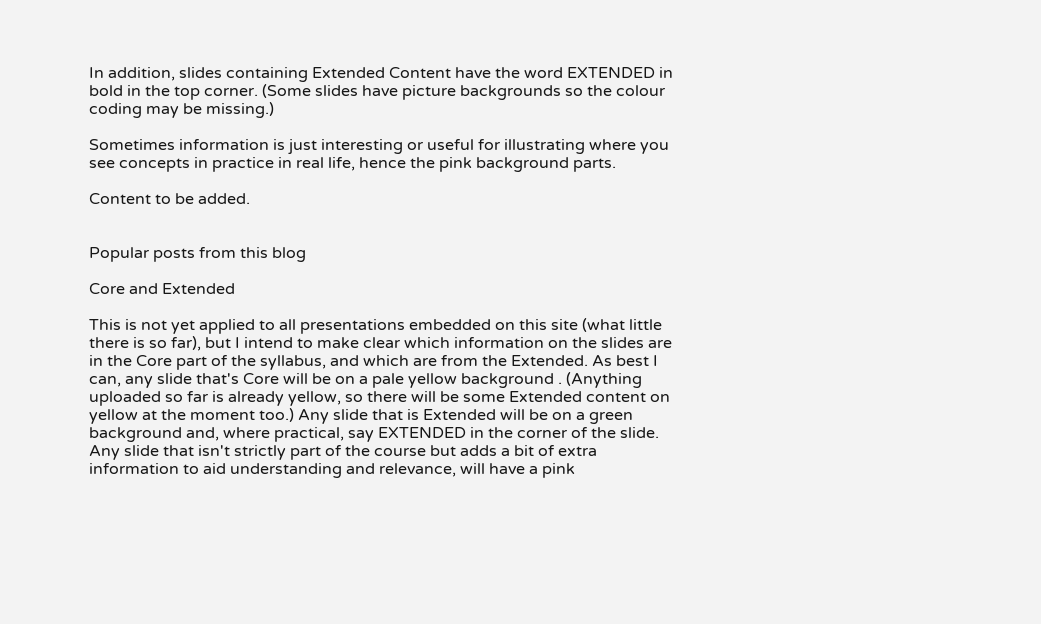In addition, slides containing Extended Content have the word EXTENDED in bold in the top corner. (Some slides have picture backgrounds so the colour coding may be missing.)

Sometimes information is just interesting or useful for illustrating where you see concepts in practice in real life, hence the pink background parts.

Content to be added.


Popular posts from this blog

Core and Extended

This is not yet applied to all presentations embedded on this site (what little there is so far), but I intend to make clear which information on the slides are in the Core part of the syllabus, and which are from the Extended. As best I can, any slide that's Core will be on a pale yellow background . (Anything uploaded so far is already yellow, so there will be some Extended content on yellow at the moment too.) Any slide that is Extended will be on a green background and, where practical, say EXTENDED in the corner of the slide. Any slide that isn't strictly part of the course but adds a bit of extra information to aid understanding and relevance, will have a pink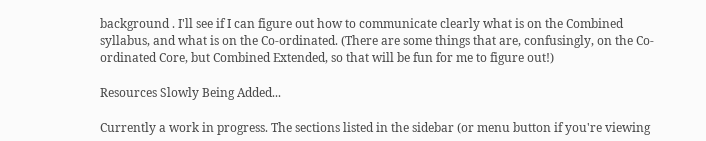background . I'll see if I can figure out how to communicate clearly what is on the Combined syllabus, and what is on the Co-ordinated. (There are some things that are, confusingly, on the Co-ordinated Core, but Combined Extended, so that will be fun for me to figure out!)

Resources Slowly Being Added...

Currently a work in progress. The sections listed in the sidebar (or menu button if you're viewing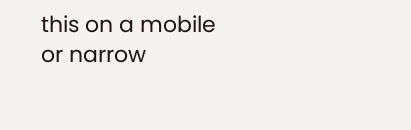this on a mobile or narrow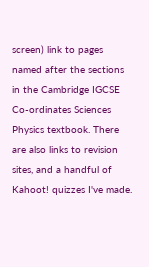screen) link to pages named after the sections in the Cambridge IGCSE Co-ordinates Sciences Physics textbook. There are also links to revision sites, and a handful of Kahoot! quizzes I've made.